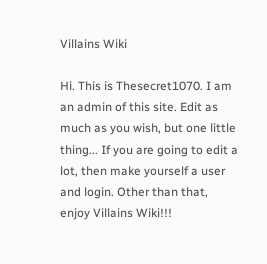Villains Wiki

Hi. This is Thesecret1070. I am an admin of this site. Edit as much as you wish, but one little thing... If you are going to edit a lot, then make yourself a user and login. Other than that, enjoy Villains Wiki!!!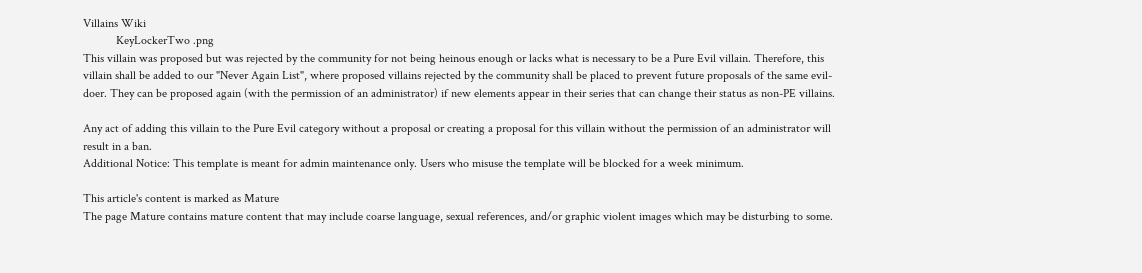Villains Wiki
           KeyLockerTwo .png
This villain was proposed but was rejected by the community for not being heinous enough or lacks what is necessary to be a Pure Evil villain. Therefore, this villain shall be added to our "Never Again List", where proposed villains rejected by the community shall be placed to prevent future proposals of the same evil-doer. They can be proposed again (with the permission of an administrator) if new elements appear in their series that can change their status as non-PE villains.

Any act of adding this villain to the Pure Evil category without a proposal or creating a proposal for this villain without the permission of an administrator will result in a ban.
Additional Notice: This template is meant for admin maintenance only. Users who misuse the template will be blocked for a week minimum.

This article's content is marked as Mature
The page Mature contains mature content that may include coarse language, sexual references, and/or graphic violent images which may be disturbing to some.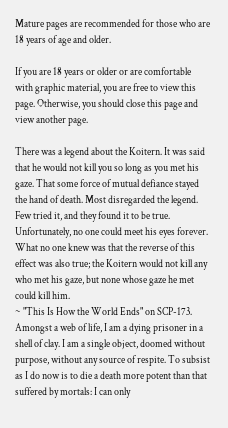Mature pages are recommended for those who are 18 years of age and older.

If you are 18 years or older or are comfortable with graphic material, you are free to view this page. Otherwise, you should close this page and view another page.

There was a legend about the Koitern. It was said that he would not kill you so long as you met his gaze. That some force of mutual defiance stayed the hand of death. Most disregarded the legend. Few tried it, and they found it to be true. Unfortunately, no one could meet his eyes forever. What no one knew was that the reverse of this effect was also true; the Koitern would not kill any who met his gaze, but none whose gaze he met could kill him.
~ "This Is How the World Ends" on SCP-173.
Amongst a web of life, I am a dying prisoner in a shell of clay. I am a single object, doomed without purpose, without any source of respite. To subsist as I do now is to die a death more potent than that suffered by mortals: I can only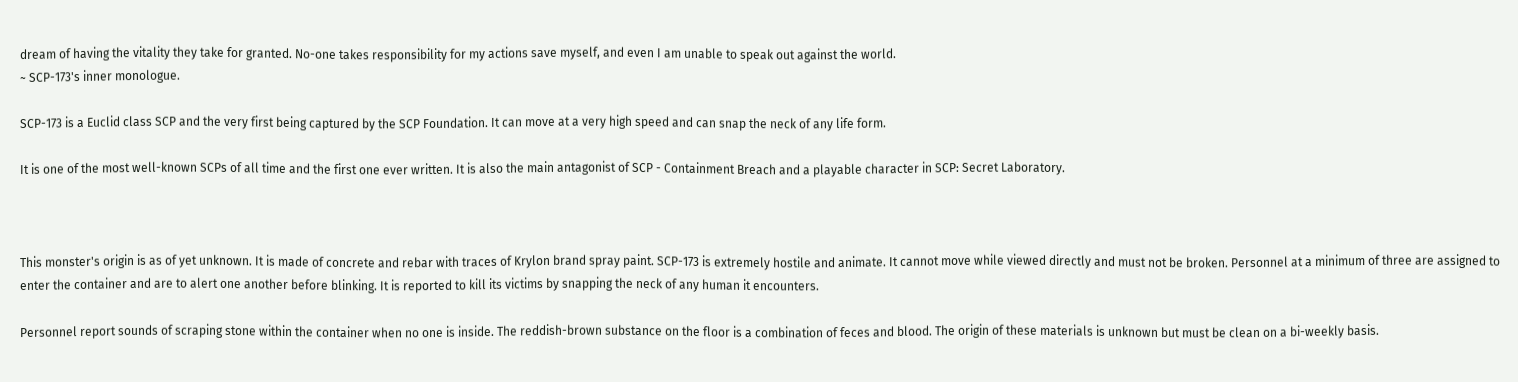dream of having the vitality they take for granted. No-one takes responsibility for my actions save myself, and even I am unable to speak out against the world.
~ SCP-173's inner monologue.

SCP-173 is a Euclid class SCP and the very first being captured by the SCP Foundation. It can move at a very high speed and can snap the neck of any life form.

It is one of the most well-known SCPs of all time and the first one ever written. It is also the main antagonist of SCP - Containment Breach and a playable character in SCP: Secret Laboratory.



This monster's origin is as of yet unknown. It is made of concrete and rebar with traces of Krylon brand spray paint. SCP-173 is extremely hostile and animate. It cannot move while viewed directly and must not be broken. Personnel at a minimum of three are assigned to enter the container and are to alert one another before blinking. It is reported to kill its victims by snapping the neck of any human it encounters.

Personnel report sounds of scraping stone within the container when no one is inside. The reddish-brown substance on the floor is a combination of feces and blood. The origin of these materials is unknown but must be clean on a bi-weekly basis.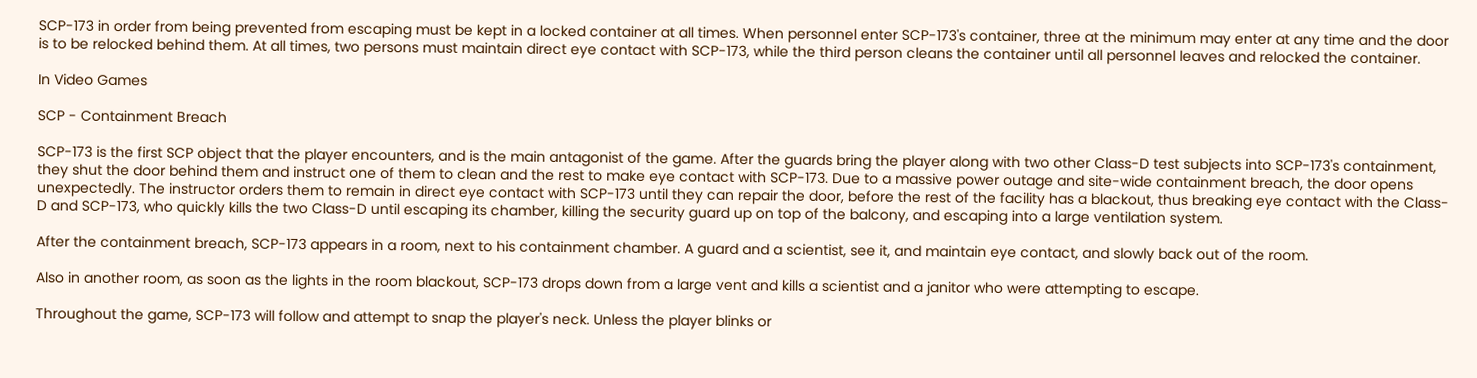SCP-173 in order from being prevented from escaping must be kept in a locked container at all times. When personnel enter SCP-173's container, three at the minimum may enter at any time and the door is to be relocked behind them. At all times, two persons must maintain direct eye contact with SCP-173, while the third person cleans the container until all personnel leaves and relocked the container.

In Video Games

SCP - Containment Breach

SCP-173 is the first SCP object that the player encounters, and is the main antagonist of the game. After the guards bring the player along with two other Class-D test subjects into SCP-173's containment, they shut the door behind them and instruct one of them to clean and the rest to make eye contact with SCP-173. Due to a massive power outage and site-wide containment breach, the door opens unexpectedly. The instructor orders them to remain in direct eye contact with SCP-173 until they can repair the door, before the rest of the facility has a blackout, thus breaking eye contact with the Class-D and SCP-173, who quickly kills the two Class-D until escaping its chamber, killing the security guard up on top of the balcony, and escaping into a large ventilation system.

After the containment breach, SCP-173 appears in a room, next to his containment chamber. A guard and a scientist, see it, and maintain eye contact, and slowly back out of the room.

Also in another room, as soon as the lights in the room blackout, SCP-173 drops down from a large vent and kills a scientist and a janitor who were attempting to escape.

Throughout the game, SCP-173 will follow and attempt to snap the player's neck. Unless the player blinks or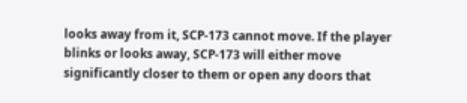looks away from it, SCP-173 cannot move. If the player blinks or looks away, SCP-173 will either move significantly closer to them or open any doors that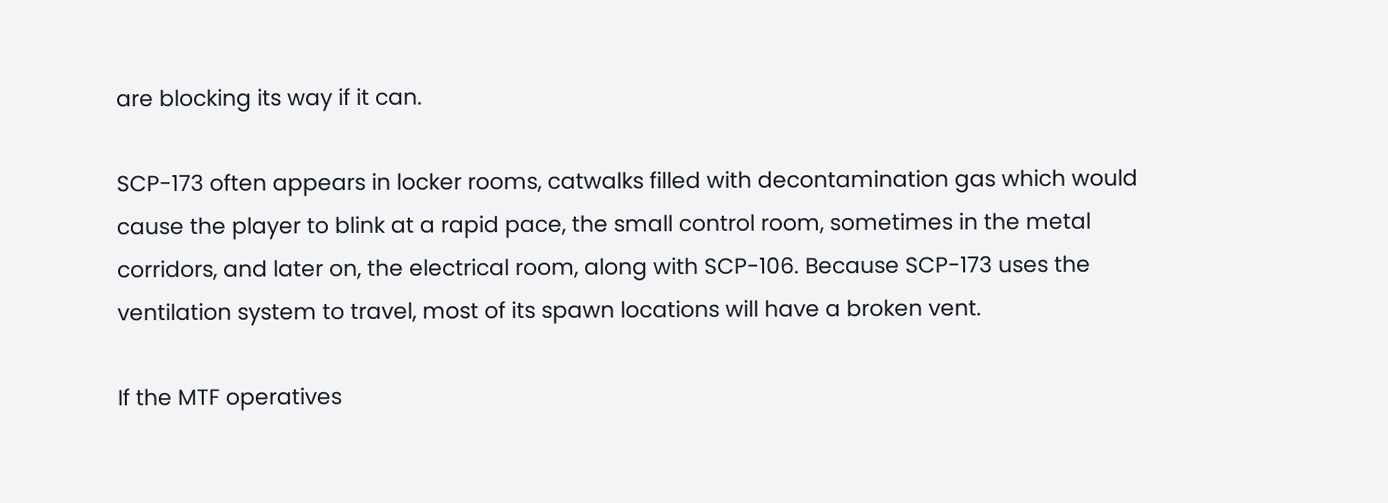are blocking its way if it can.

SCP-173 often appears in locker rooms, catwalks filled with decontamination gas which would cause the player to blink at a rapid pace, the small control room, sometimes in the metal corridors, and later on, the electrical room, along with SCP-106. Because SCP-173 uses the ventilation system to travel, most of its spawn locations will have a broken vent.

If the MTF operatives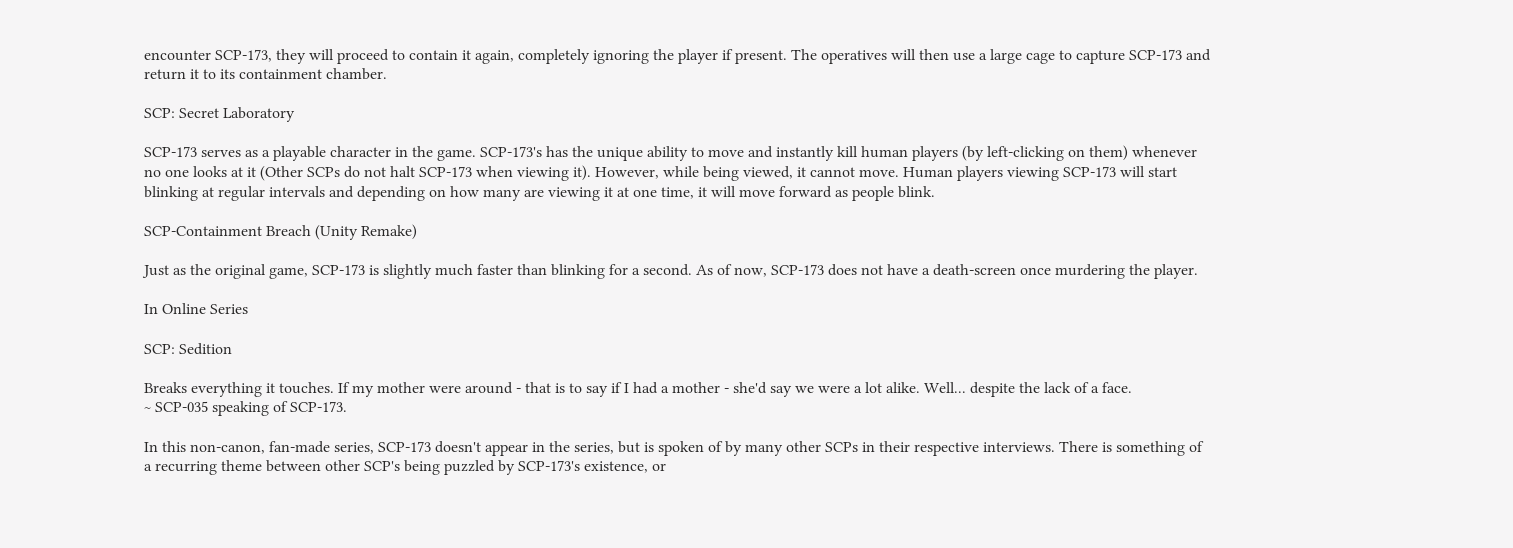encounter SCP-173, they will proceed to contain it again, completely ignoring the player if present. The operatives will then use a large cage to capture SCP-173 and return it to its containment chamber.

SCP: Secret Laboratory

SCP-173 serves as a playable character in the game. SCP-173's has the unique ability to move and instantly kill human players (by left-clicking on them) whenever no one looks at it (Other SCPs do not halt SCP-173 when viewing it). However, while being viewed, it cannot move. Human players viewing SCP-173 will start blinking at regular intervals and depending on how many are viewing it at one time, it will move forward as people blink.

SCP-Containment Breach (Unity Remake)

Just as the original game, SCP-173 is slightly much faster than blinking for a second. As of now, SCP-173 does not have a death-screen once murdering the player.

In Online Series

SCP: Sedition

Breaks everything it touches. If my mother were around - that is to say if I had a mother - she'd say we were a lot alike. Well... despite the lack of a face.
~ SCP-035 speaking of SCP-173.

In this non-canon, fan-made series, SCP-173 doesn't appear in the series, but is spoken of by many other SCPs in their respective interviews. There is something of a recurring theme between other SCP's being puzzled by SCP-173's existence, or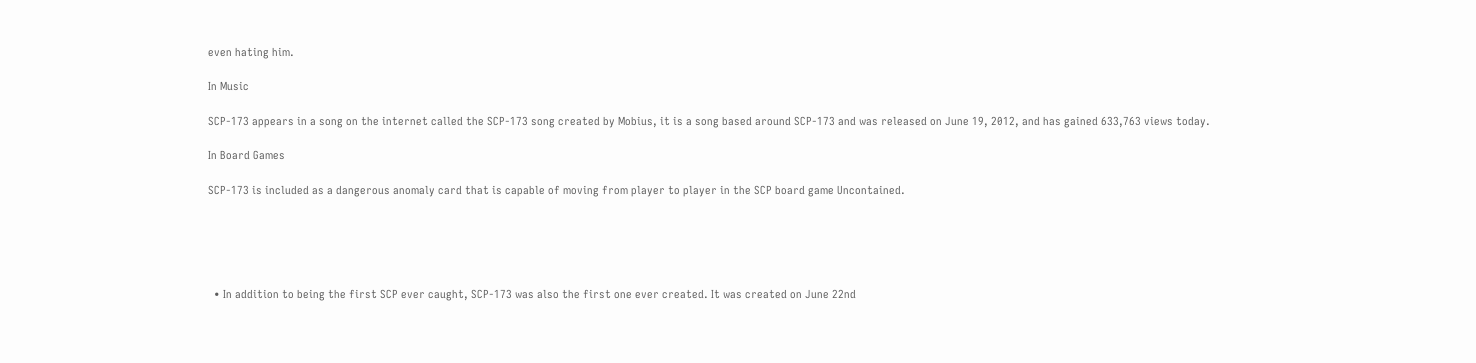even hating him.

In Music

SCP-173 appears in a song on the internet called the SCP-173 song created by Mobius, it is a song based around SCP-173 and was released on June 19, 2012, and has gained 633,763 views today.

In Board Games

SCP-173 is included as a dangerous anomaly card that is capable of moving from player to player in the SCP board game Uncontained.





  • In addition to being the first SCP ever caught, SCP-173 was also the first one ever created. It was created on June 22nd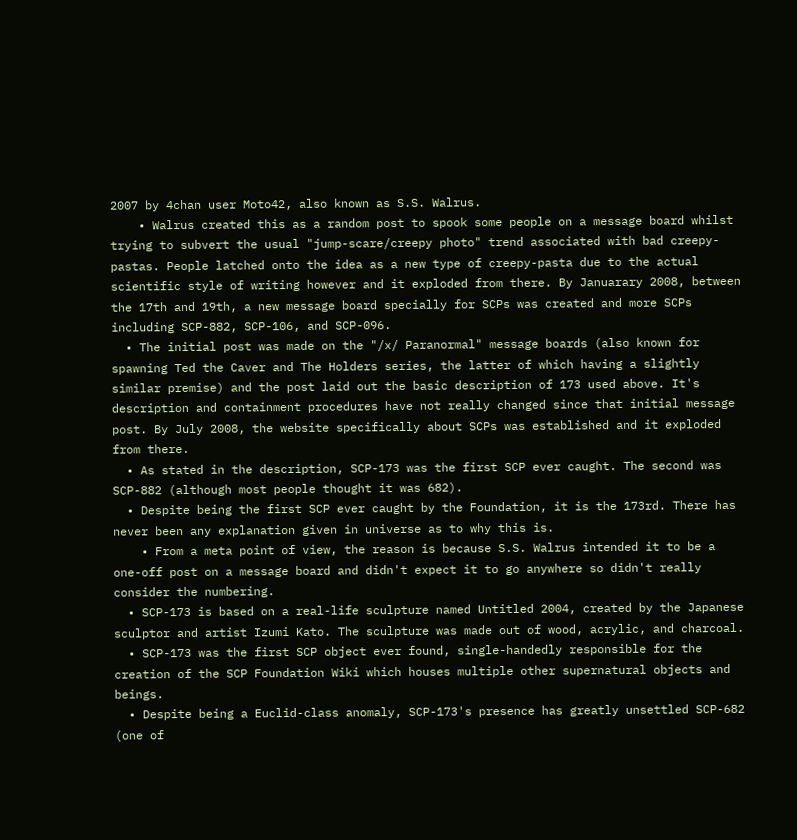2007 by 4chan user Moto42, also known as S.S. Walrus.
    • Walrus created this as a random post to spook some people on a message board whilst trying to subvert the usual "jump-scare/creepy photo" trend associated with bad creepy-pastas. People latched onto the idea as a new type of creepy-pasta due to the actual scientific style of writing however and it exploded from there. By Januarary 2008, between the 17th and 19th, a new message board specially for SCPs was created and more SCPs including SCP-882, SCP-106, and SCP-096.
  • The initial post was made on the "/x/ Paranormal" message boards (also known for spawning Ted the Caver and The Holders series, the latter of which having a slightly similar premise) and the post laid out the basic description of 173 used above. It's description and containment procedures have not really changed since that initial message post. By July 2008, the website specifically about SCPs was established and it exploded from there.
  • As stated in the description, SCP-173 was the first SCP ever caught. The second was SCP-882 (although most people thought it was 682).
  • Despite being the first SCP ever caught by the Foundation, it is the 173rd. There has never been any explanation given in universe as to why this is.
    • From a meta point of view, the reason is because S.S. Walrus intended it to be a one-off post on a message board and didn't expect it to go anywhere so didn't really consider the numbering.
  • SCP-173 is based on a real-life sculpture named Untitled 2004, created by the Japanese sculptor and artist Izumi Kato. The sculpture was made out of wood, acrylic, and charcoal.
  • SCP-173 was the first SCP object ever found, single-handedly responsible for the creation of the SCP Foundation Wiki which houses multiple other supernatural objects and beings.
  • Despite being a Euclid-class anomaly, SCP-173's presence has greatly unsettled SCP-682 (one of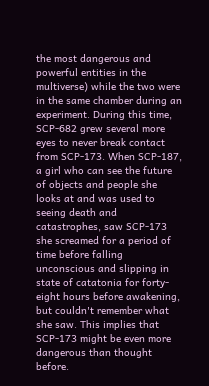the most dangerous and powerful entities in the multiverse) while the two were in the same chamber during an experiment. During this time, SCP-682 grew several more eyes to never break contact from SCP-173. When SCP-187, a girl who can see the future of objects and people she looks at and was used to seeing death and catastrophes, saw SCP-173 she screamed for a period of time before falling unconscious and slipping in state of catatonia for forty-eight hours before awakening, but couldn't remember what she saw. This implies that SCP-173 might be even more dangerous than thought before.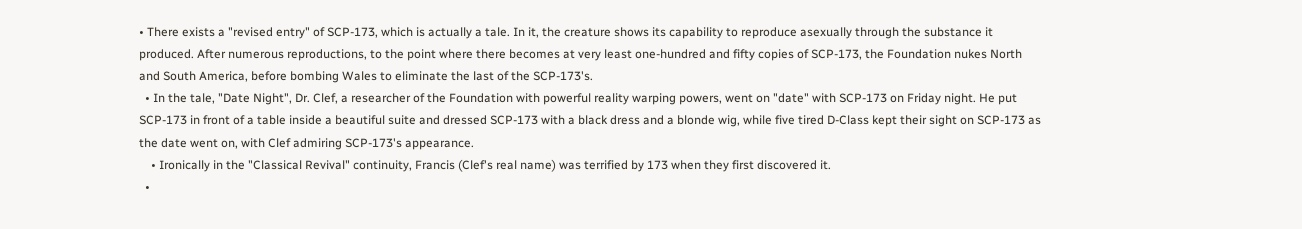• There exists a "revised entry" of SCP-173, which is actually a tale. In it, the creature shows its capability to reproduce asexually through the substance it produced. After numerous reproductions, to the point where there becomes at very least one-hundred and fifty copies of SCP-173, the Foundation nukes North and South America, before bombing Wales to eliminate the last of the SCP-173's.
  • In the tale, "Date Night", Dr. Clef, a researcher of the Foundation with powerful reality warping powers, went on "date" with SCP-173 on Friday night. He put SCP-173 in front of a table inside a beautiful suite and dressed SCP-173 with a black dress and a blonde wig, while five tired D-Class kept their sight on SCP-173 as the date went on, with Clef admiring SCP-173's appearance.
    • Ironically in the "Classical Revival" continuity, Francis (Clef's real name) was terrified by 173 when they first discovered it.
  •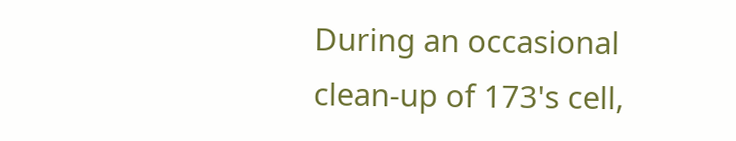During an occasional clean-up of 173's cell,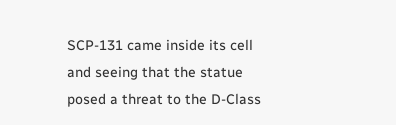SCP-131 came inside its cell and seeing that the statue posed a threat to the D-Class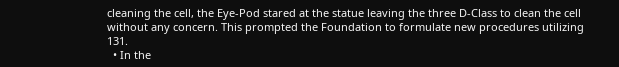cleaning the cell, the Eye-Pod stared at the statue leaving the three D-Class to clean the cell without any concern. This prompted the Foundation to formulate new procedures utilizing 131.
  • In the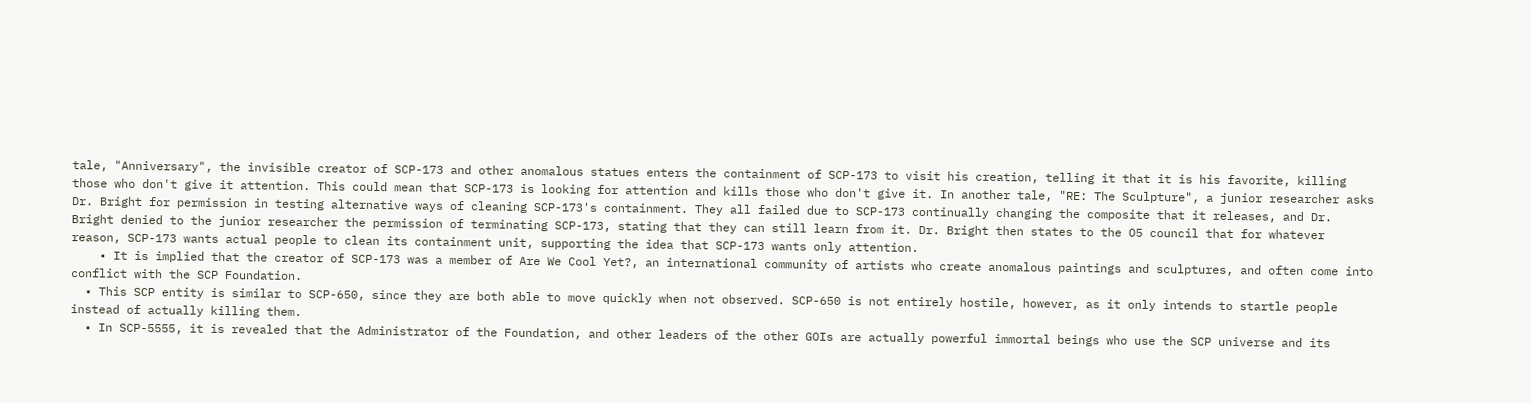tale, "Anniversary", the invisible creator of SCP-173 and other anomalous statues enters the containment of SCP-173 to visit his creation, telling it that it is his favorite, killing those who don't give it attention. This could mean that SCP-173 is looking for attention and kills those who don't give it. In another tale, "RE: The Sculpture", a junior researcher asks Dr. Bright for permission in testing alternative ways of cleaning SCP-173's containment. They all failed due to SCP-173 continually changing the composite that it releases, and Dr. Bright denied to the junior researcher the permission of terminating SCP-173, stating that they can still learn from it. Dr. Bright then states to the O5 council that for whatever reason, SCP-173 wants actual people to clean its containment unit, supporting the idea that SCP-173 wants only attention.
    • It is implied that the creator of SCP-173 was a member of Are We Cool Yet?, an international community of artists who create anomalous paintings and sculptures, and often come into conflict with the SCP Foundation.
  • This SCP entity is similar to SCP-650, since they are both able to move quickly when not observed. SCP-650 is not entirely hostile, however, as it only intends to startle people instead of actually killing them.
  • In SCP-5555, it is revealed that the Administrator of the Foundation, and other leaders of the other GOIs are actually powerful immortal beings who use the SCP universe and its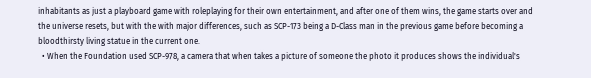inhabitants as just a playboard game with roleplaying for their own entertainment, and after one of them wins, the game starts over and the universe resets, but with the with major differences, such as SCP-173 being a D-Class man in the previous game before becoming a bloodthirsty living statue in the current one.
  • When the Foundation used SCP-978, a camera that when takes a picture of someone the photo it produces shows the individual's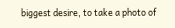biggest desire, to take a photo of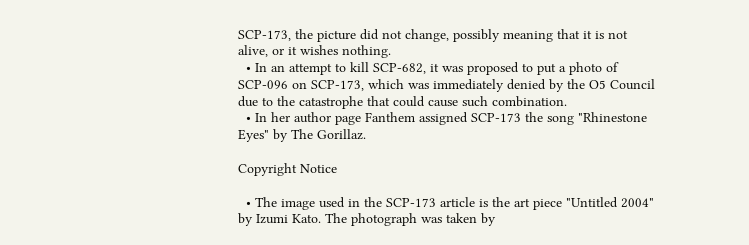SCP-173, the picture did not change, possibly meaning that it is not alive, or it wishes nothing.
  • In an attempt to kill SCP-682, it was proposed to put a photo of SCP-096 on SCP-173, which was immediately denied by the O5 Council due to the catastrophe that could cause such combination.
  • In her author page Fanthem assigned SCP-173 the song "Rhinestone Eyes" by The Gorillaz.

Copyright Notice

  • The image used in the SCP-173 article is the art piece "Untitled 2004" by Izumi Kato. The photograph was taken by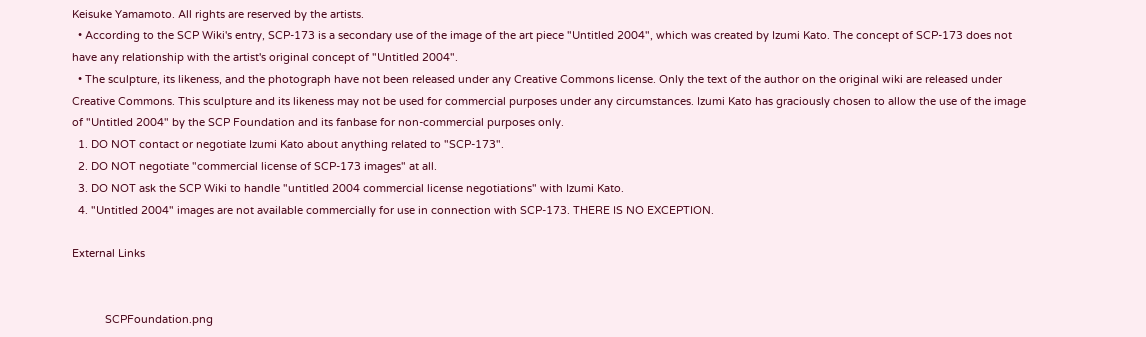Keisuke Yamamoto. All rights are reserved by the artists.
  • According to the SCP Wiki's entry, SCP-173 is a secondary use of the image of the art piece "Untitled 2004", which was created by Izumi Kato. The concept of SCP-173 does not have any relationship with the artist's original concept of "Untitled 2004".
  • The sculpture, its likeness, and the photograph have not been released under any Creative Commons license. Only the text of the author on the original wiki are released under Creative Commons. This sculpture and its likeness may not be used for commercial purposes under any circumstances. Izumi Kato has graciously chosen to allow the use of the image of "Untitled 2004" by the SCP Foundation and its fanbase for non-commercial purposes only.
  1. DO NOT contact or negotiate Izumi Kato about anything related to "SCP-173".
  2. DO NOT negotiate "commercial license of SCP-173 images" at all.
  3. DO NOT ask the SCP Wiki to handle "untitled 2004 commercial license negotiations" with Izumi Kato.
  4. "Untitled 2004" images are not available commercially for use in connection with SCP-173. THERE IS NO EXCEPTION.

External Links


           SCPFoundation.png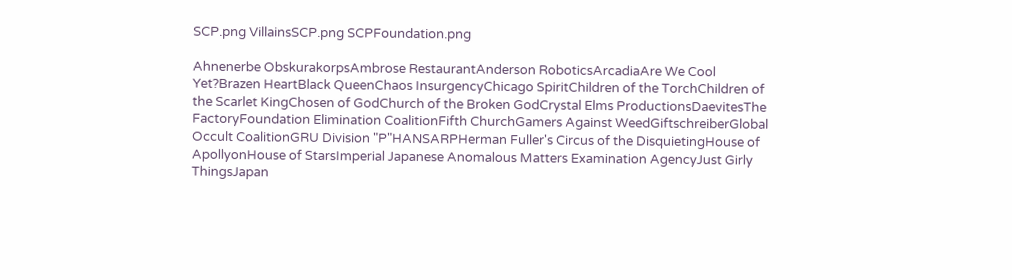SCP.png VillainsSCP.png SCPFoundation.png

Ahnenerbe ObskurakorpsAmbrose RestaurantAnderson RoboticsArcadiaAre We Cool Yet?Brazen HeartBlack QueenChaos InsurgencyChicago SpiritChildren of the TorchChildren of the Scarlet KingChosen of GodChurch of the Broken GodCrystal Elms ProductionsDaevitesThe FactoryFoundation Elimination CoalitionFifth ChurchGamers Against WeedGiftschreiberGlobal Occult CoalitionGRU Division "P"HANSARPHerman Fuller's Circus of the DisquietingHouse of ApollyonHouse of StarsImperial Japanese Anomalous Matters Examination AgencyJust Girly ThingsJapan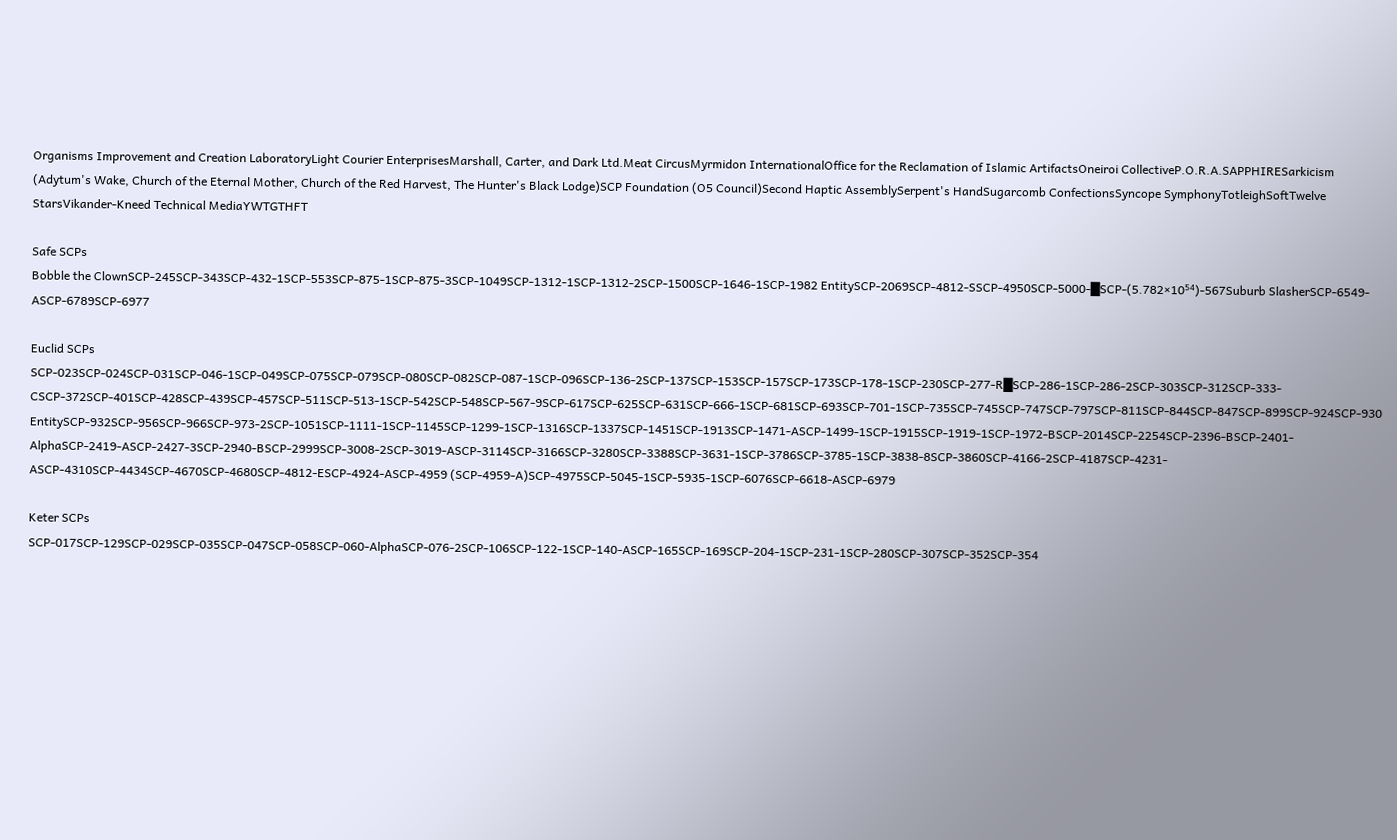Organisms Improvement and Creation LaboratoryLight Courier EnterprisesMarshall, Carter, and Dark Ltd.Meat CircusMyrmidon InternationalOffice for the Reclamation of Islamic ArtifactsOneiroi CollectiveP.O.R.A.SAPPHIRESarkicism (Adytum's Wake, Church of the Eternal Mother, Church of the Red Harvest, The Hunter's Black Lodge)SCP Foundation (O5 Council)Second Haptic AssemblySerpent's HandSugarcomb ConfectionsSyncope SymphonyTotleighSoftTwelve StarsVikander-Kneed Technical MediaYWTGTHFT

Safe SCPs
Bobble the ClownSCP-245SCP-343SCP-432-1SCP-553SCP-875-1SCP-875-3SCP-1049SCP-1312-1SCP-1312-2SCP-1500SCP-1646-1SCP-1982 EntitySCP-2069SCP-4812-SSCP-4950SCP-5000-█SCP-(5.782×10⁵⁴)-567Suburb SlasherSCP-6549-ASCP-6789SCP-6977

Euclid SCPs
SCP-023SCP-024SCP-031SCP-046-1SCP-049SCP-075SCP-079SCP-080SCP-082SCP-087-1SCP-096SCP-136-2SCP-137SCP-153SCP-157SCP-173SCP-178-1SCP-230SCP-277-R█SCP-286-1SCP-286-2SCP-303SCP-312SCP-333-CSCP-372SCP-401SCP-428SCP-439SCP-457SCP-511SCP-513-1SCP-542SCP-548SCP-567-9SCP-617SCP-625SCP-631SCP-666-1SCP-681SCP-693SCP-701-1SCP-735SCP-745SCP-747SCP-797SCP-811SCP-844SCP-847SCP-899SCP-924SCP-930 EntitySCP-932SCP-956SCP-966SCP-973-2SCP-1051SCP-1111-1SCP-1145SCP-1299-1SCP-1316SCP-1337SCP-1451SCP-1913SCP-1471-ASCP-1499-1SCP-1915SCP-1919-1SCP-1972-BSCP-2014SCP-2254SCP-2396-BSCP-2401-AlphaSCP-2419-ASCP-2427-3SCP-2940-BSCP-2999SCP-3008-2SCP-3019-ASCP-3114SCP-3166SCP-3280SCP-3388SCP-3631-1SCP-3786SCP-3785-1SCP-3838-8SCP-3860SCP-4166-2SCP-4187SCP-4231-ASCP-4310SCP-4434SCP-4670SCP-4680SCP-4812-ESCP-4924-ASCP-4959 (SCP-4959-A)SCP-4975SCP-5045-1SCP-5935-1SCP-6076SCP-6618-ASCP-6979

Keter SCPs
SCP-017SCP-129SCP-029SCP-035SCP-047SCP-058SCP-060-AlphaSCP-076-2SCP-106SCP-122-1SCP-140-ASCP-165SCP-169SCP-204-1SCP-231-1SCP-280SCP-307SCP-352SCP-354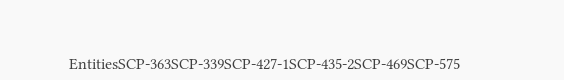EntitiesSCP-363SCP-339SCP-427-1SCP-435-2SCP-469SCP-575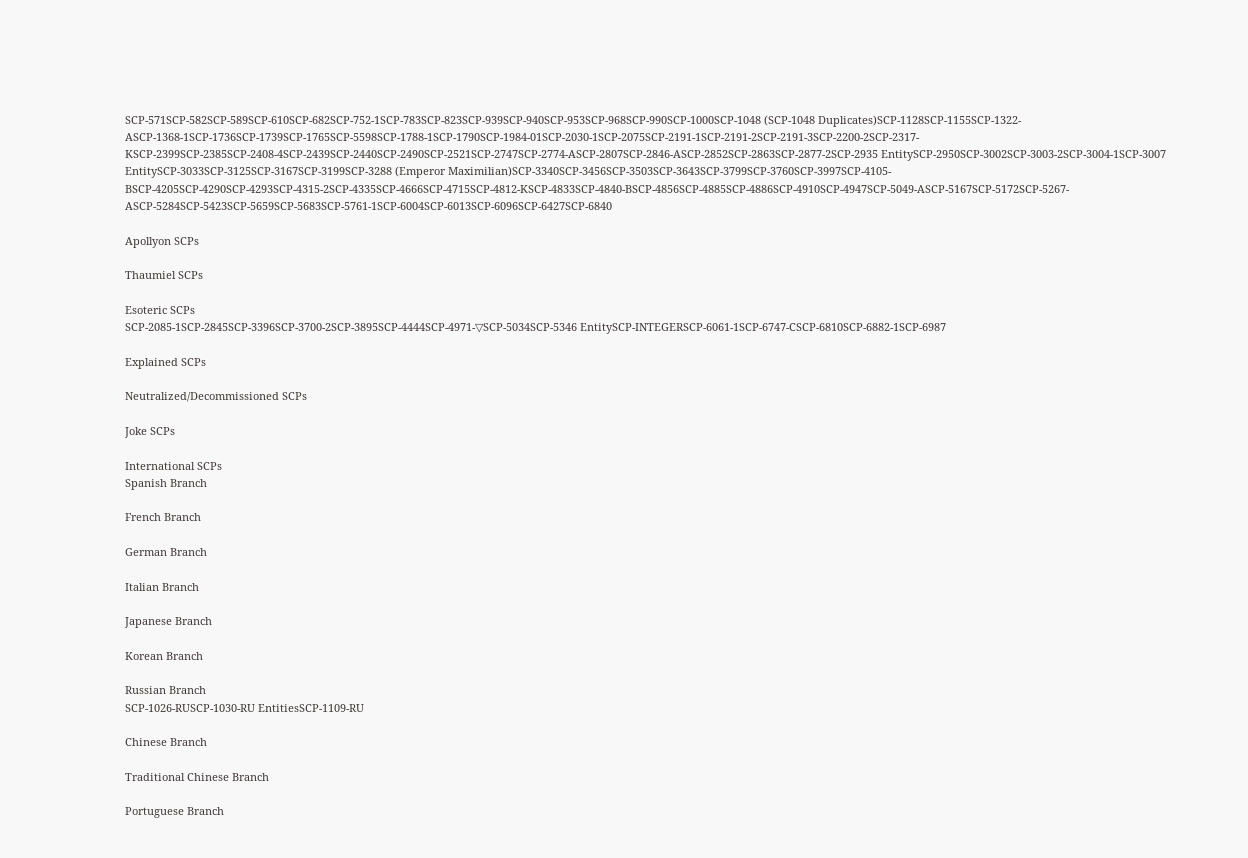SCP-571SCP-582SCP-589SCP-610SCP-682SCP-752-1SCP-783SCP-823SCP-939SCP-940SCP-953SCP-968SCP-990SCP-1000SCP-1048 (SCP-1048 Duplicates)SCP-1128SCP-1155SCP-1322-ASCP-1368-1SCP-1736SCP-1739SCP-1765SCP-5598SCP-1788-1SCP-1790SCP-1984-01SCP-2030-1SCP-2075SCP-2191-1SCP-2191-2SCP-2191-3SCP-2200-2SCP-2317-KSCP-2399SCP-2385SCP-2408-4SCP-2439SCP-2440SCP-2490SCP-2521SCP-2747SCP-2774-ASCP-2807SCP-2846-ASCP-2852SCP-2863SCP-2877-2SCP-2935 EntitySCP-2950SCP-3002SCP-3003-2SCP-3004-1SCP-3007 EntitySCP-3033SCP-3125SCP-3167SCP-3199SCP-3288 (Emperor Maximilian)SCP-3340SCP-3456SCP-3503SCP-3643SCP-3799SCP-3760SCP-3997SCP-4105-BSCP-4205SCP-4290SCP-4293SCP-4315-2SCP-4335SCP-4666SCP-4715SCP-4812-KSCP-4833SCP-4840-BSCP-4856SCP-4885SCP-4886SCP-4910SCP-4947SCP-5049-ASCP-5167SCP-5172SCP-5267-ASCP-5284SCP-5423SCP-5659SCP-5683SCP-5761-1SCP-6004SCP-6013SCP-6096SCP-6427SCP-6840

Apollyon SCPs

Thaumiel SCPs

Esoteric SCPs
SCP-2085-1SCP-2845SCP-3396SCP-3700-2SCP-3895SCP-4444SCP-4971-▽SCP-5034SCP-5346 EntitySCP-INTEGERSCP-6061-1SCP-6747-CSCP-6810SCP-6882-1SCP-6987

Explained SCPs

Neutralized/Decommissioned SCPs

Joke SCPs

International SCPs
Spanish Branch

French Branch

German Branch

Italian Branch

Japanese Branch

Korean Branch

Russian Branch
SCP-1026-RUSCP-1030-RU EntitiesSCP-1109-RU

Chinese Branch

Traditional Chinese Branch

Portuguese Branch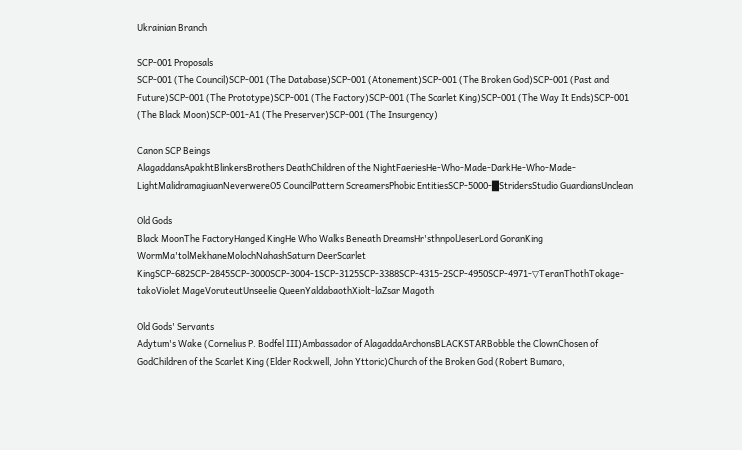Ukrainian Branch

SCP-001 Proposals
SCP-001 (The Council)SCP-001 (The Database)SCP-001 (Atonement)SCP-001 (The Broken God)SCP-001 (Past and Future)SCP-001 (The Prototype)SCP-001 (The Factory)SCP-001 (The Scarlet King)SCP-001 (The Way It Ends)SCP-001 (The Black Moon)SCP-001-A1 (The Preserver)SCP-001 (The Insurgency)

Canon SCP Beings
AlagaddansApakhtBlinkersBrothers DeathChildren of the NightFaeriesHe-Who-Made-DarkHe-Who-Made-LightMalidramagiuanNeverwereO5 CouncilPattern ScreamersPhobic EntitiesSCP-5000-█StridersStudio GuardiansUnclean

Old Gods
Black MoonThe FactoryHanged KingHe Who Walks Beneath DreamsHr'sthnpolJeserLord GoranKing WormMa'tolMekhaneMolochNahashSaturn DeerScarlet KingSCP-682SCP-2845SCP-3000SCP-3004-1SCP-3125SCP-3388SCP-4315-2SCP-4950SCP-4971-▽TeranThothTokage-takoViolet MageVoruteutUnseelie QueenYaldabaothXiolt-laZsar Magoth

Old Gods' Servants
Adytum's Wake (Cornelius P. Bodfel III)Ambassador of AlagaddaArchonsBLACKSTARBobble the ClownChosen of GodChildren of the Scarlet King (Elder Rockwell, John Yttoric)Church of the Broken God (Robert Bumaro,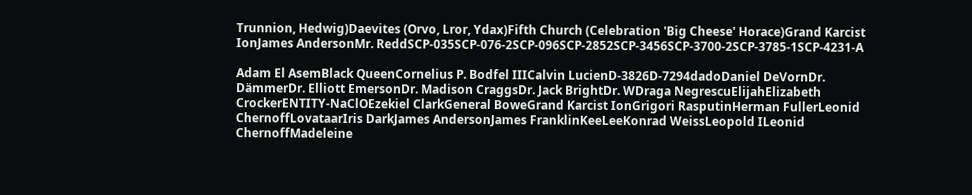Trunnion, Hedwig)Daevites (Orvo, Lror, Ydax)Fifth Church (Celebration 'Big Cheese' Horace)Grand Karcist IonJames AndersonMr. ReddSCP-035SCP-076-2SCP-096SCP-2852SCP-3456SCP-3700-2SCP-3785-1SCP-4231-A

Adam El AsemBlack QueenCornelius P. Bodfel IIICalvin LucienD-3826D-7294dadoDaniel DeVornDr. DämmerDr. Elliott EmersonDr. Madison CraggsDr. Jack BrightDr. WDraga NegrescuElijahElizabeth CrockerENTITY-NaClOEzekiel ClarkGeneral BoweGrand Karcist IonGrigori RasputinHerman FullerLeonid ChernoffLovataarIris DarkJames AndersonJames FranklinKeeLeeKonrad WeissLeopold ILeonid ChernoffMadeleine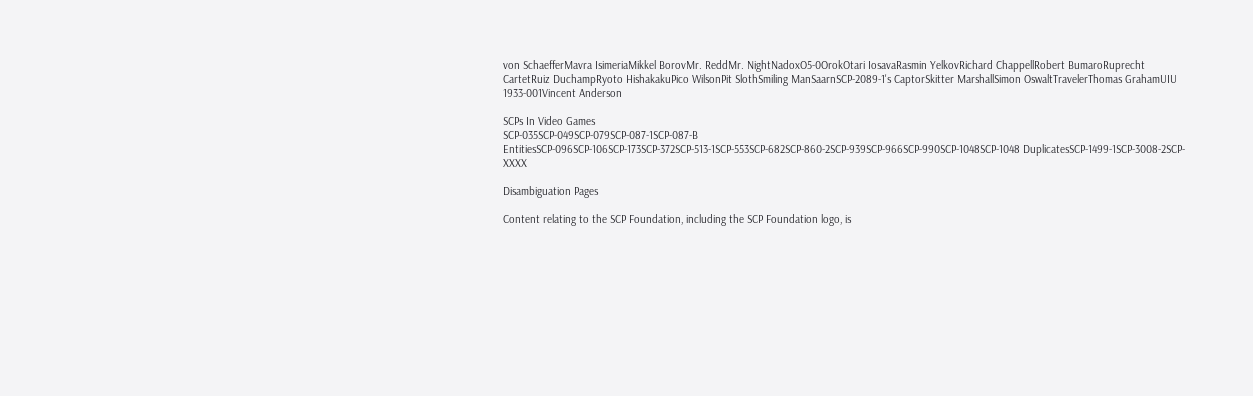von SchaefferMavra IsimeriaMikkel BorovMr. ReddMr. NightNadoxO5-0OrokOtari IosavaRasmin YelkovRichard ChappellRobert BumaroRuprecht CartetRuiz DuchampRyoto HishakakuPico WilsonPit SlothSmiling ManSaarnSCP-2089-1's CaptorSkitter MarshallSimon OswaltTravelerThomas GrahamUIU 1933-001Vincent Anderson

SCPs In Video Games
SCP-035SCP-049SCP-079SCP-087-1SCP-087-B EntitiesSCP-096SCP-106SCP-173SCP-372SCP-513-1SCP-553SCP-682SCP-860-2SCP-939SCP-966SCP-990SCP-1048SCP-1048 DuplicatesSCP-1499-1SCP-3008-2SCP-XXXX

Disambiguation Pages

Content relating to the SCP Foundation, including the SCP Foundation logo, is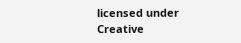licensed under Creative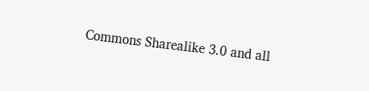Commons Sharealike 3.0 and all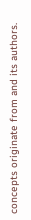concepts originate from and its authors.